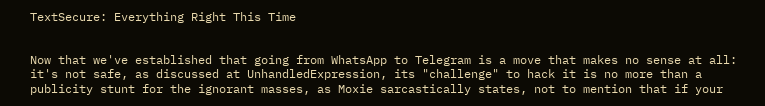TextSecure: Everything Right This Time


Now that we've established that going from WhatsApp to Telegram is a move that makes no sense at all: it's not safe, as discussed at UnhandledExpression, its "challenge" to hack it is no more than a publicity stunt for the ignorant masses, as Moxie sarcastically states, not to mention that if your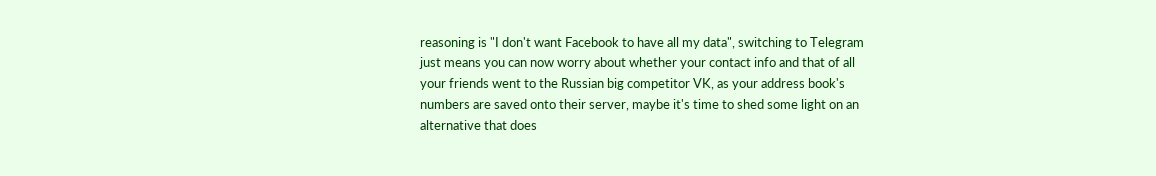reasoning is "I don't want Facebook to have all my data", switching to Telegram just means you can now worry about whether your contact info and that of all your friends went to the Russian big competitor VK, as your address book's numbers are saved onto their server, maybe it's time to shed some light on an alternative that does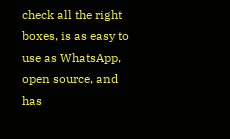check all the right boxes, is as easy to use as WhatsApp, open source, and has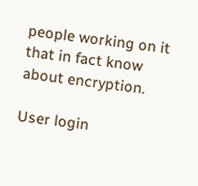people working on it that in fact know about encryption.

User login